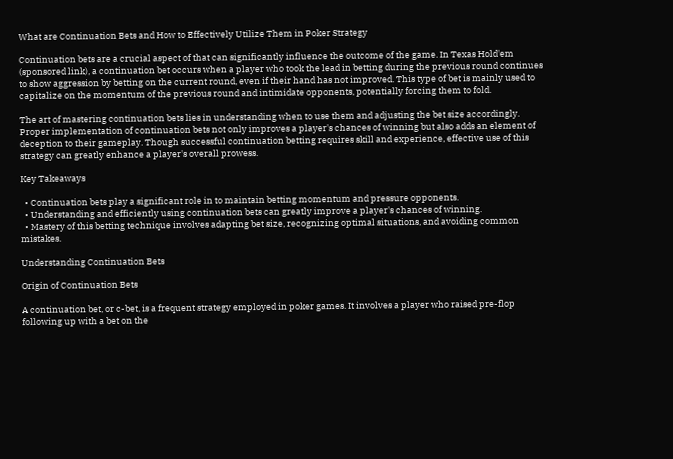What are Continuation Bets and How to Effectively Utilize Them in Poker Strategy

Continuation bets are a crucial aspect of that can significantly influence the outcome of the game. In Texas Hold'em (sponsored link), a continuation bet occurs when a player who took the lead in betting during the previous round continues to show aggression by betting on the current round, even if their hand has not improved. This type of bet is mainly used to capitalize on the momentum of the previous round and intimidate opponents, potentially forcing them to fold.

The art of mastering continuation bets lies in understanding when to use them and adjusting the bet size accordingly. Proper implementation of continuation bets not only improves a player's chances of winning but also adds an element of deception to their gameplay. Though successful continuation betting requires skill and experience, effective use of this strategy can greatly enhance a player's overall prowess.

Key Takeaways

  • Continuation bets play a significant role in to maintain betting momentum and pressure opponents.
  • Understanding and efficiently using continuation bets can greatly improve a player's chances of winning.
  • Mastery of this betting technique involves adapting bet size, recognizing optimal situations, and avoiding common mistakes.

Understanding Continuation Bets

Origin of Continuation Bets

A continuation bet, or c-bet, is a frequent strategy employed in poker games. It involves a player who raised pre-flop following up with a bet on the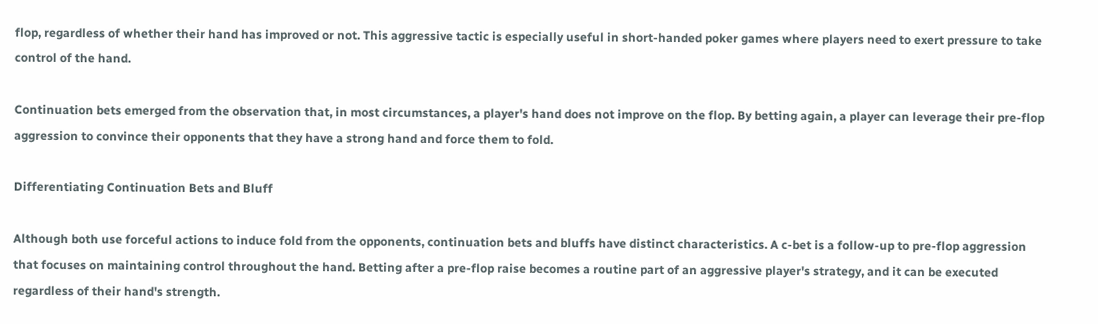flop, regardless of whether their hand has improved or not. This aggressive tactic is especially useful in short-handed poker games where players need to exert pressure to take control of the hand.

Continuation bets emerged from the observation that, in most circumstances, a player's hand does not improve on the flop. By betting again, a player can leverage their pre-flop aggression to convince their opponents that they have a strong hand and force them to fold.

Differentiating Continuation Bets and Bluff

Although both use forceful actions to induce fold from the opponents, continuation bets and bluffs have distinct characteristics. A c-bet is a follow-up to pre-flop aggression that focuses on maintaining control throughout the hand. Betting after a pre-flop raise becomes a routine part of an aggressive player's strategy, and it can be executed regardless of their hand's strength.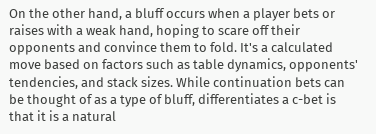On the other hand, a bluff occurs when a player bets or raises with a weak hand, hoping to scare off their opponents and convince them to fold. It's a calculated move based on factors such as table dynamics, opponents' tendencies, and stack sizes. While continuation bets can be thought of as a type of bluff, differentiates a c-bet is that it is a natural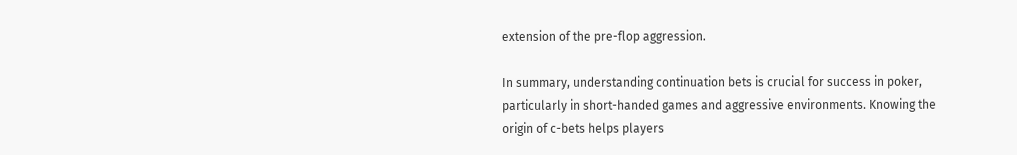extension of the pre-flop aggression.

In summary, understanding continuation bets is crucial for success in poker, particularly in short-handed games and aggressive environments. Knowing the origin of c-bets helps players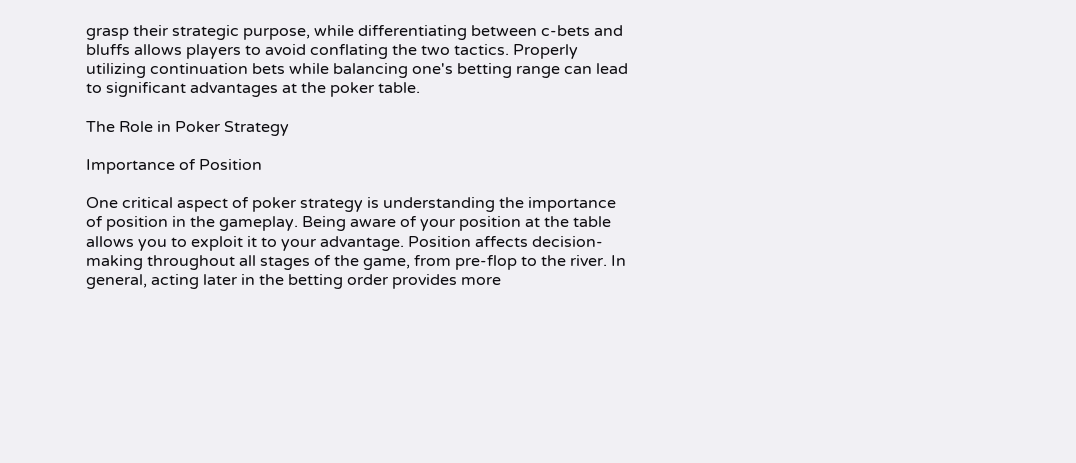grasp their strategic purpose, while differentiating between c-bets and bluffs allows players to avoid conflating the two tactics. Properly utilizing continuation bets while balancing one's betting range can lead to significant advantages at the poker table.

The Role in Poker Strategy

Importance of Position

One critical aspect of poker strategy is understanding the importance of position in the gameplay. Being aware of your position at the table allows you to exploit it to your advantage. Position affects decision-making throughout all stages of the game, from pre-flop to the river. In general, acting later in the betting order provides more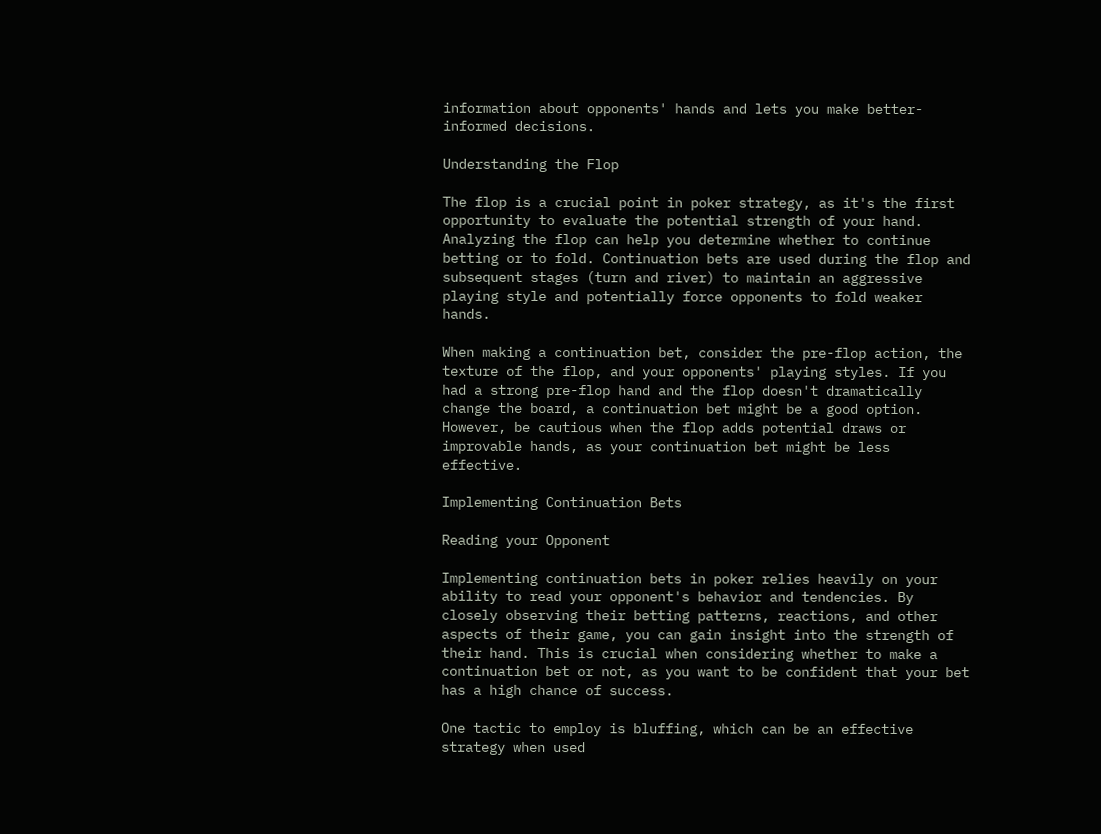information about opponents' hands and lets you make better-informed decisions.

Understanding the Flop

The flop is a crucial point in poker strategy, as it's the first opportunity to evaluate the potential strength of your hand. Analyzing the flop can help you determine whether to continue betting or to fold. Continuation bets are used during the flop and subsequent stages (turn and river) to maintain an aggressive playing style and potentially force opponents to fold weaker hands.

When making a continuation bet, consider the pre-flop action, the texture of the flop, and your opponents' playing styles. If you had a strong pre-flop hand and the flop doesn't dramatically change the board, a continuation bet might be a good option. However, be cautious when the flop adds potential draws or improvable hands, as your continuation bet might be less effective.

Implementing Continuation Bets

Reading your Opponent

Implementing continuation bets in poker relies heavily on your ability to read your opponent's behavior and tendencies. By closely observing their betting patterns, reactions, and other aspects of their game, you can gain insight into the strength of their hand. This is crucial when considering whether to make a continuation bet or not, as you want to be confident that your bet has a high chance of success.

One tactic to employ is bluffing, which can be an effective strategy when used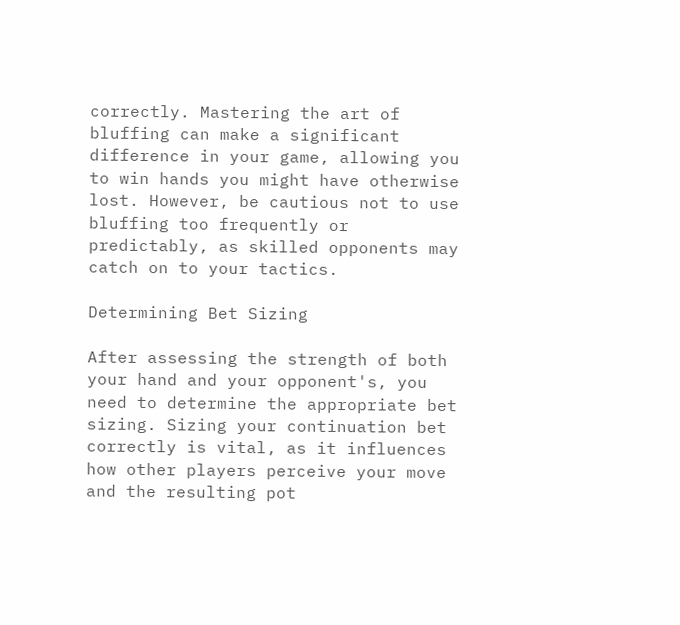correctly. Mastering the art of bluffing can make a significant difference in your game, allowing you to win hands you might have otherwise lost. However, be cautious not to use bluffing too frequently or predictably, as skilled opponents may catch on to your tactics.

Determining Bet Sizing

After assessing the strength of both your hand and your opponent's, you need to determine the appropriate bet sizing. Sizing your continuation bet correctly is vital, as it influences how other players perceive your move and the resulting pot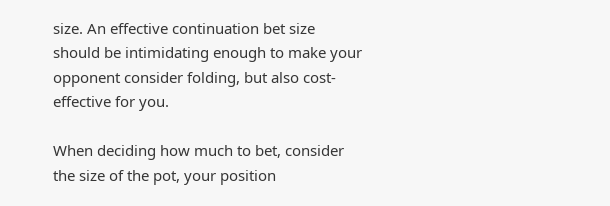size. An effective continuation bet size should be intimidating enough to make your opponent consider folding, but also cost-effective for you.

When deciding how much to bet, consider the size of the pot, your position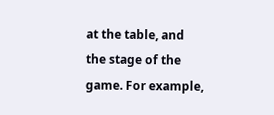at the table, and the stage of the game. For example,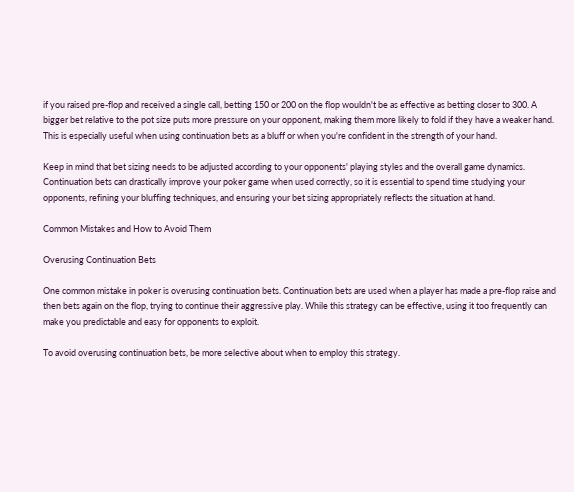if you raised pre-flop and received a single call, betting 150 or 200 on the flop wouldn't be as effective as betting closer to 300. A bigger bet relative to the pot size puts more pressure on your opponent, making them more likely to fold if they have a weaker hand. This is especially useful when using continuation bets as a bluff or when you're confident in the strength of your hand.

Keep in mind that bet sizing needs to be adjusted according to your opponents' playing styles and the overall game dynamics. Continuation bets can drastically improve your poker game when used correctly, so it is essential to spend time studying your opponents, refining your bluffing techniques, and ensuring your bet sizing appropriately reflects the situation at hand.

Common Mistakes and How to Avoid Them

Overusing Continuation Bets

One common mistake in poker is overusing continuation bets. Continuation bets are used when a player has made a pre-flop raise and then bets again on the flop, trying to continue their aggressive play. While this strategy can be effective, using it too frequently can make you predictable and easy for opponents to exploit.

To avoid overusing continuation bets, be more selective about when to employ this strategy.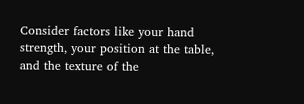Consider factors like your hand strength, your position at the table, and the texture of the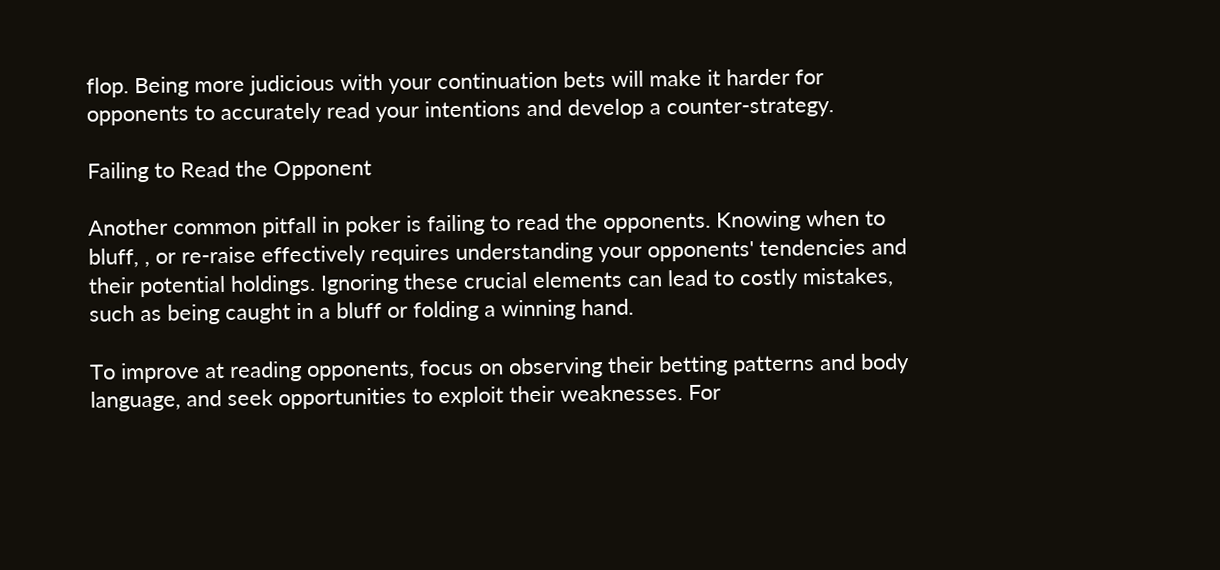flop. Being more judicious with your continuation bets will make it harder for opponents to accurately read your intentions and develop a counter-strategy.

Failing to Read the Opponent

Another common pitfall in poker is failing to read the opponents. Knowing when to bluff, , or re-raise effectively requires understanding your opponents' tendencies and their potential holdings. Ignoring these crucial elements can lead to costly mistakes, such as being caught in a bluff or folding a winning hand.

To improve at reading opponents, focus on observing their betting patterns and body language, and seek opportunities to exploit their weaknesses. For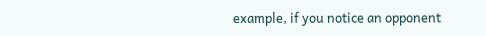example, if you notice an opponent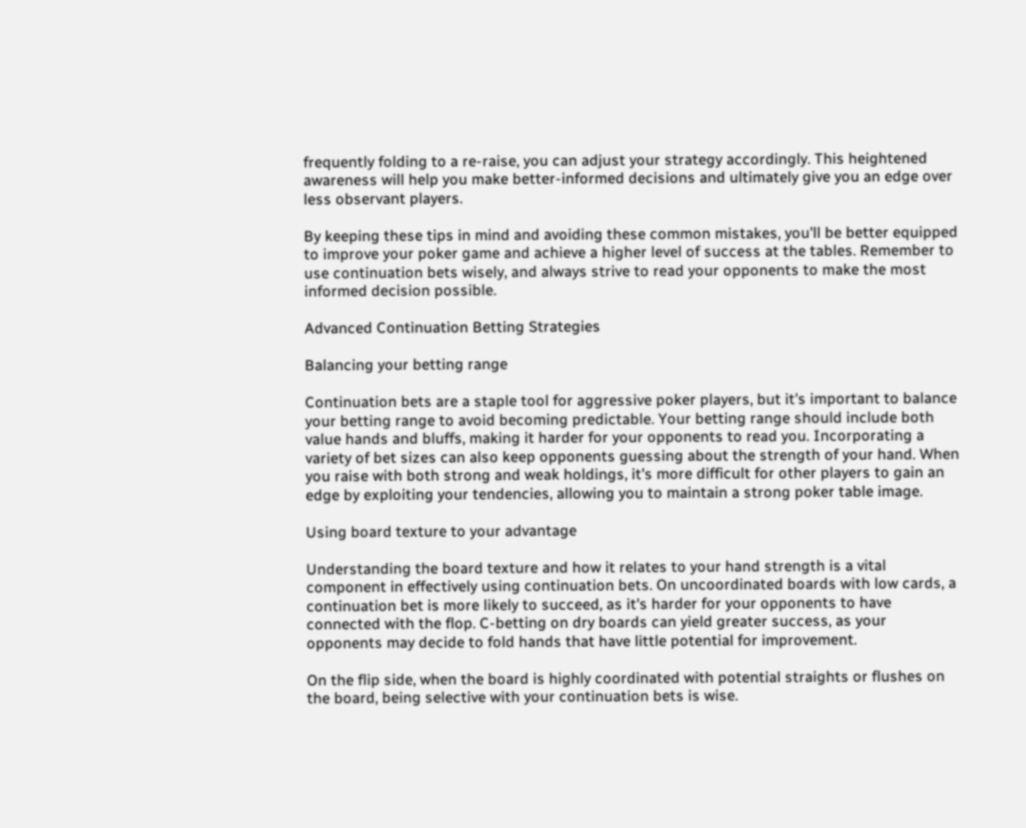frequently folding to a re-raise, you can adjust your strategy accordingly. This heightened awareness will help you make better-informed decisions and ultimately give you an edge over less observant players.

By keeping these tips in mind and avoiding these common mistakes, you'll be better equipped to improve your poker game and achieve a higher level of success at the tables. Remember to use continuation bets wisely, and always strive to read your opponents to make the most informed decision possible.

Advanced Continuation Betting Strategies

Balancing your betting range

Continuation bets are a staple tool for aggressive poker players, but it's important to balance your betting range to avoid becoming predictable. Your betting range should include both value hands and bluffs, making it harder for your opponents to read you. Incorporating a variety of bet sizes can also keep opponents guessing about the strength of your hand. When you raise with both strong and weak holdings, it's more difficult for other players to gain an edge by exploiting your tendencies, allowing you to maintain a strong poker table image.

Using board texture to your advantage

Understanding the board texture and how it relates to your hand strength is a vital component in effectively using continuation bets. On uncoordinated boards with low cards, a continuation bet is more likely to succeed, as it's harder for your opponents to have connected with the flop. C-betting on dry boards can yield greater success, as your opponents may decide to fold hands that have little potential for improvement.

On the flip side, when the board is highly coordinated with potential straights or flushes on the board, being selective with your continuation bets is wise.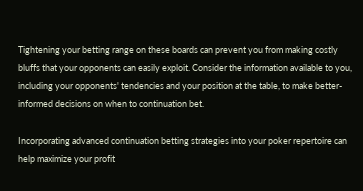Tightening your betting range on these boards can prevent you from making costly bluffs that your opponents can easily exploit. Consider the information available to you, including your opponents' tendencies and your position at the table, to make better-informed decisions on when to continuation bet.

Incorporating advanced continuation betting strategies into your poker repertoire can help maximize your profit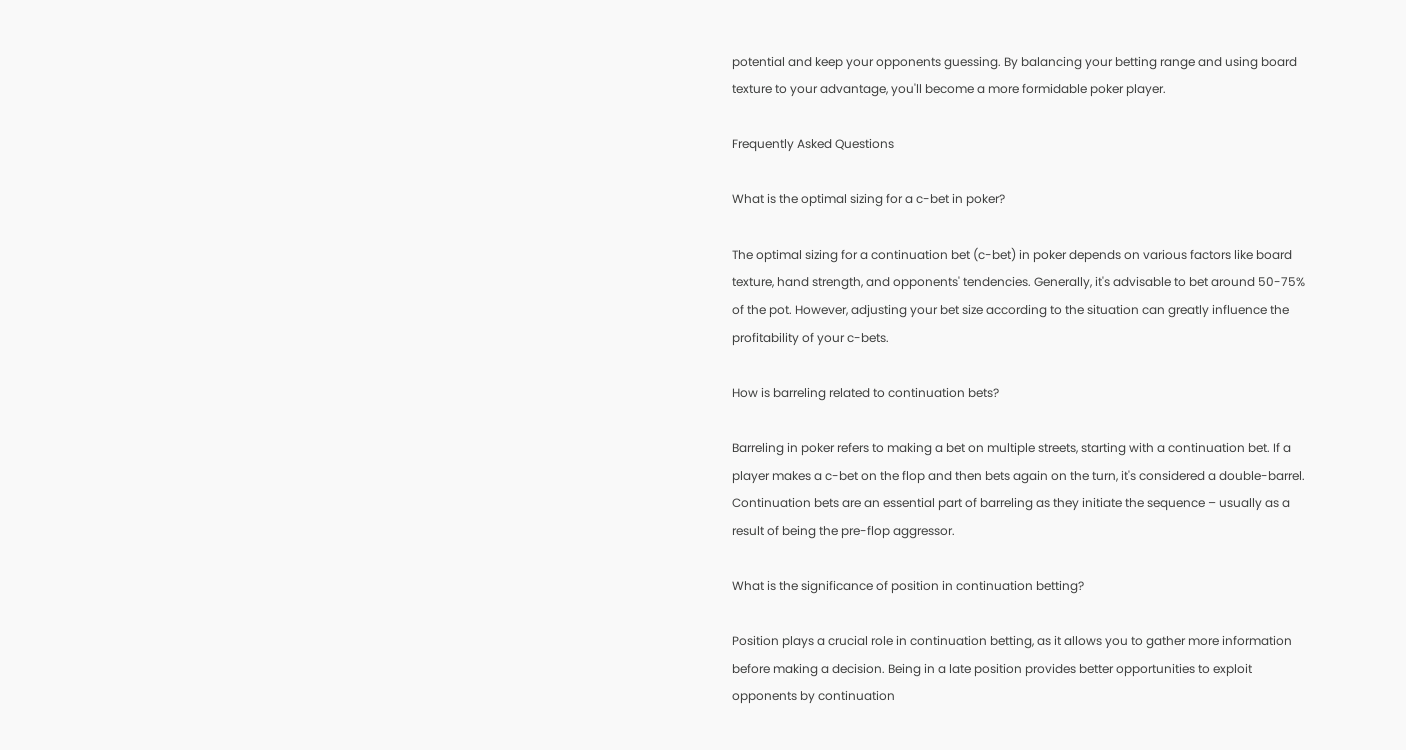potential and keep your opponents guessing. By balancing your betting range and using board texture to your advantage, you'll become a more formidable poker player.

Frequently Asked Questions

What is the optimal sizing for a c-bet in poker?

The optimal sizing for a continuation bet (c-bet) in poker depends on various factors like board texture, hand strength, and opponents' tendencies. Generally, it's advisable to bet around 50-75% of the pot. However, adjusting your bet size according to the situation can greatly influence the profitability of your c-bets.

How is barreling related to continuation bets?

Barreling in poker refers to making a bet on multiple streets, starting with a continuation bet. If a player makes a c-bet on the flop and then bets again on the turn, it's considered a double-barrel. Continuation bets are an essential part of barreling as they initiate the sequence – usually as a result of being the pre-flop aggressor.

What is the significance of position in continuation betting?

Position plays a crucial role in continuation betting, as it allows you to gather more information before making a decision. Being in a late position provides better opportunities to exploit opponents by continuation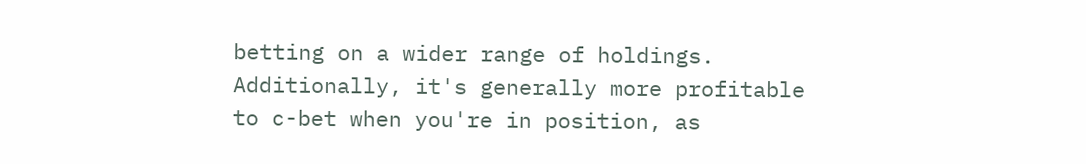betting on a wider range of holdings. Additionally, it's generally more profitable to c-bet when you're in position, as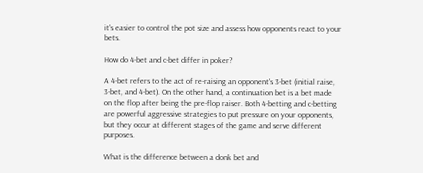it's easier to control the pot size and assess how opponents react to your bets.

How do 4-bet and c-bet differ in poker?

A 4-bet refers to the act of re-raising an opponent's 3-bet (initial raise, 3-bet, and 4-bet). On the other hand, a continuation bet is a bet made on the flop after being the pre-flop raiser. Both 4-betting and c-betting are powerful aggressive strategies to put pressure on your opponents, but they occur at different stages of the game and serve different purposes.

What is the difference between a donk bet and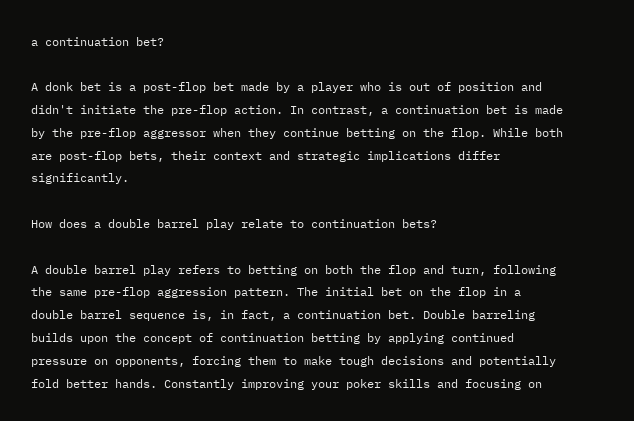a continuation bet?

A donk bet is a post-flop bet made by a player who is out of position and didn't initiate the pre-flop action. In contrast, a continuation bet is made by the pre-flop aggressor when they continue betting on the flop. While both are post-flop bets, their context and strategic implications differ significantly.

How does a double barrel play relate to continuation bets?

A double barrel play refers to betting on both the flop and turn, following the same pre-flop aggression pattern. The initial bet on the flop in a double barrel sequence is, in fact, a continuation bet. Double barreling builds upon the concept of continuation betting by applying continued pressure on opponents, forcing them to make tough decisions and potentially fold better hands. Constantly improving your poker skills and focusing on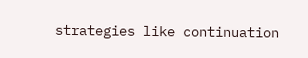strategies like continuation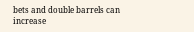bets and double barrels can increase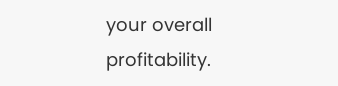your overall profitability.